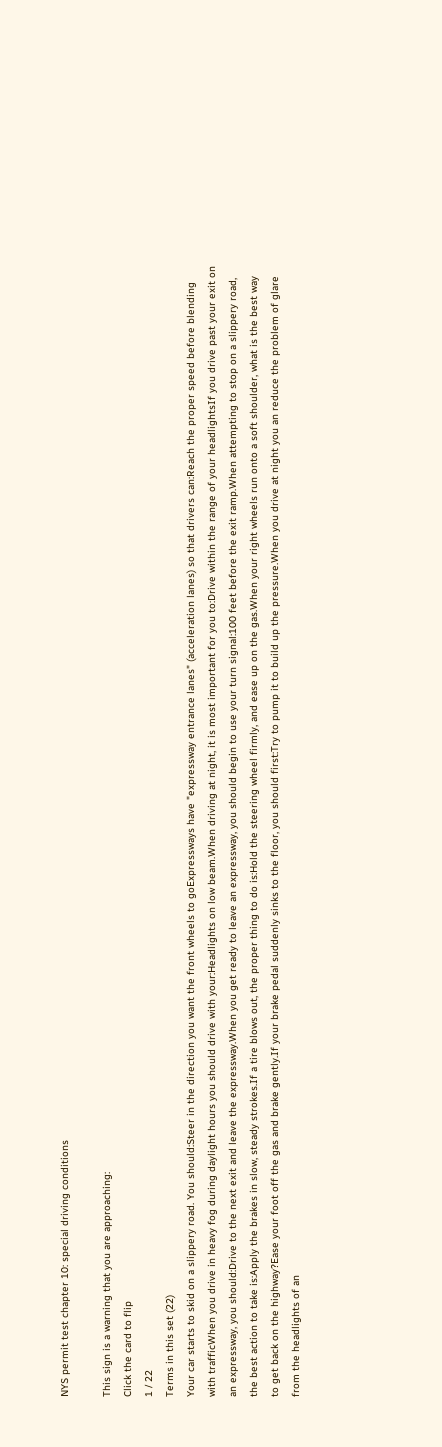NYS permit test chapter 10: special driving conditions

This sign is a warning that you are approaching:
Click the card to flip
1 / 22
Terms in this set (22)
Your car starts to skid on a slippery road. You should:Steer in the direction you want the front wheels to goExpressways have "expressway entrance lanes" (acceleration lanes) so that drivers can:Reach the proper speed before blending with trafficWhen you drive in heavy fog during daylight hours you should drive with your:Headlights on low beam.When driving at night, it is most important for you to:Drive within the range of your headlightsIf you drive past your exit on an expressway, you should:Drive to the next exit and leave the expressway.When you get ready to leave an expressway, you should begin to use your turn signal:100 feet before the exit ramp.When attempting to stop on a slippery road, the best action to take is:Apply the brakes in slow, steady strokes.If a tire blows out, the proper thing to do is:Hold the steering wheel firmly, and ease up on the gas.When your right wheels run onto a soft shoulder, what is the best way to get back on the highway?Ease your foot off the gas and brake gently.If your brake pedal suddenly sinks to the floor, you should first:Try to pump it to build up the pressure.When you drive at night you an reduce the problem of glare from the headlights of an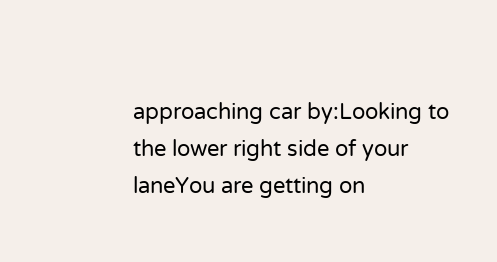approaching car by:Looking to the lower right side of your laneYou are getting on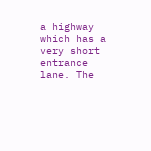a highway which has a very short entrance lane. The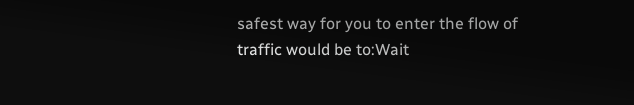safest way for you to enter the flow of traffic would be to:Wait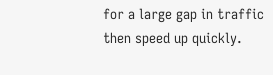for a large gap in traffic then speed up quickly.